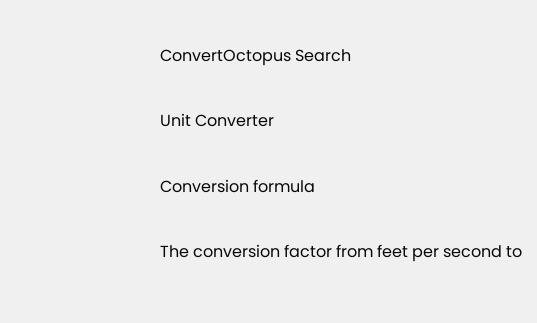ConvertOctopus Search

Unit Converter

Conversion formula

The conversion factor from feet per second to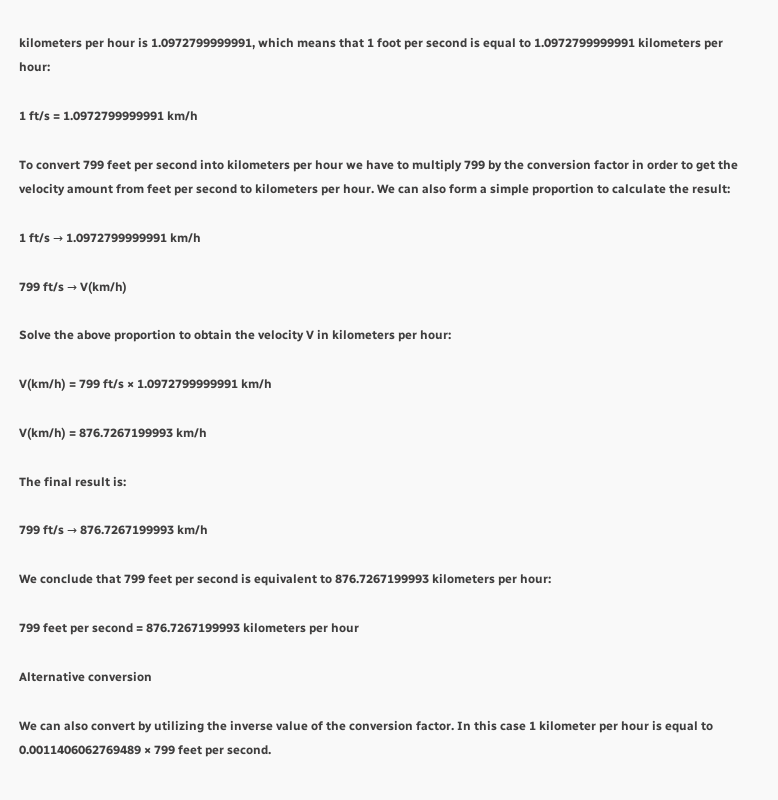kilometers per hour is 1.0972799999991, which means that 1 foot per second is equal to 1.0972799999991 kilometers per hour:

1 ft/s = 1.0972799999991 km/h

To convert 799 feet per second into kilometers per hour we have to multiply 799 by the conversion factor in order to get the velocity amount from feet per second to kilometers per hour. We can also form a simple proportion to calculate the result:

1 ft/s → 1.0972799999991 km/h

799 ft/s → V(km/h)

Solve the above proportion to obtain the velocity V in kilometers per hour:

V(km/h) = 799 ft/s × 1.0972799999991 km/h

V(km/h) = 876.7267199993 km/h

The final result is:

799 ft/s → 876.7267199993 km/h

We conclude that 799 feet per second is equivalent to 876.7267199993 kilometers per hour:

799 feet per second = 876.7267199993 kilometers per hour

Alternative conversion

We can also convert by utilizing the inverse value of the conversion factor. In this case 1 kilometer per hour is equal to 0.0011406062769489 × 799 feet per second.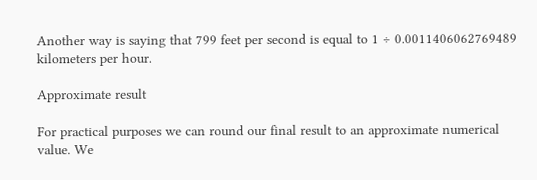Another way is saying that 799 feet per second is equal to 1 ÷ 0.0011406062769489 kilometers per hour.

Approximate result

For practical purposes we can round our final result to an approximate numerical value. We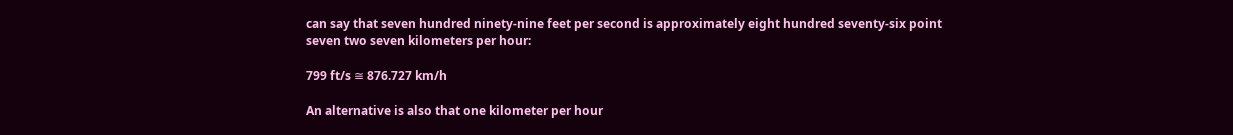can say that seven hundred ninety-nine feet per second is approximately eight hundred seventy-six point seven two seven kilometers per hour:

799 ft/s ≅ 876.727 km/h

An alternative is also that one kilometer per hour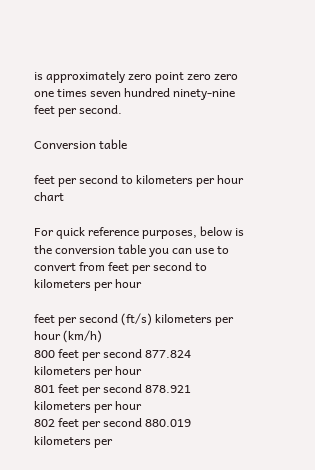is approximately zero point zero zero one times seven hundred ninety-nine feet per second.

Conversion table

feet per second to kilometers per hour chart

For quick reference purposes, below is the conversion table you can use to convert from feet per second to kilometers per hour

feet per second (ft/s) kilometers per hour (km/h)
800 feet per second 877.824 kilometers per hour
801 feet per second 878.921 kilometers per hour
802 feet per second 880.019 kilometers per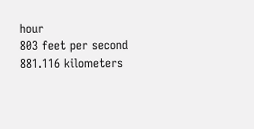hour
803 feet per second 881.116 kilometers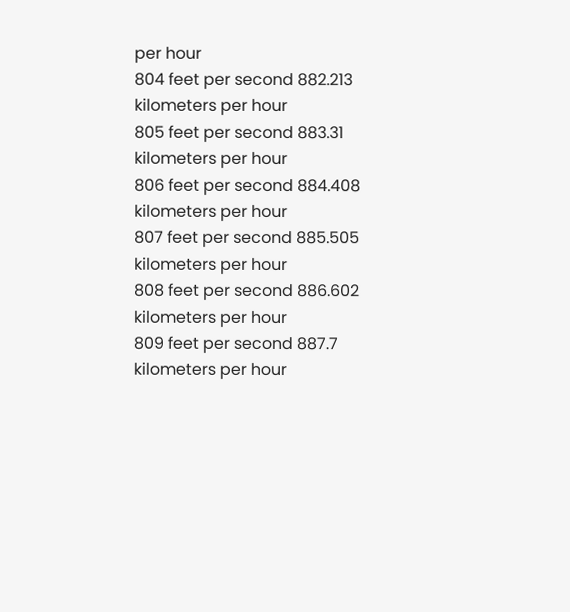per hour
804 feet per second 882.213 kilometers per hour
805 feet per second 883.31 kilometers per hour
806 feet per second 884.408 kilometers per hour
807 feet per second 885.505 kilometers per hour
808 feet per second 886.602 kilometers per hour
809 feet per second 887.7 kilometers per hour